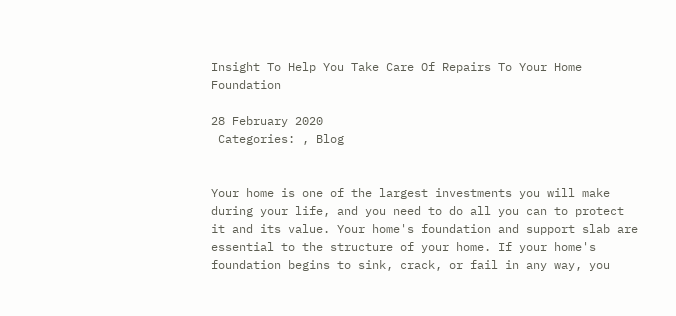Insight To Help You Take Care Of Repairs To Your Home Foundation

28 February 2020
 Categories: , Blog


Your home is one of the largest investments you will make during your life, and you need to do all you can to protect it and its value. Your home's foundation and support slab are essential to the structure of your home. If your home's foundation begins to sink, crack, or fail in any way, you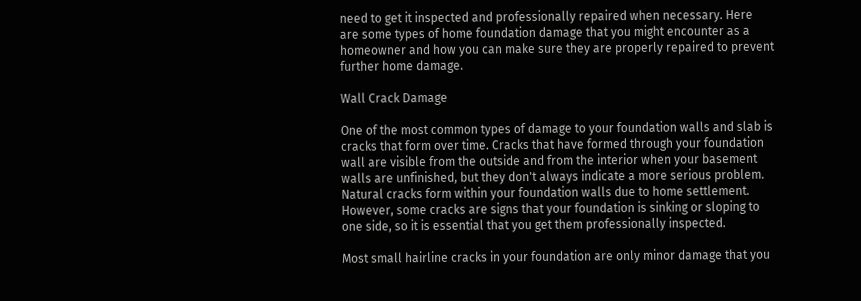need to get it inspected and professionally repaired when necessary. Here are some types of home foundation damage that you might encounter as a homeowner and how you can make sure they are properly repaired to prevent further home damage.

Wall Crack Damage

One of the most common types of damage to your foundation walls and slab is cracks that form over time. Cracks that have formed through your foundation wall are visible from the outside and from the interior when your basement walls are unfinished, but they don't always indicate a more serious problem. Natural cracks form within your foundation walls due to home settlement. However, some cracks are signs that your foundation is sinking or sloping to one side, so it is essential that you get them professionally inspected.

Most small hairline cracks in your foundation are only minor damage that you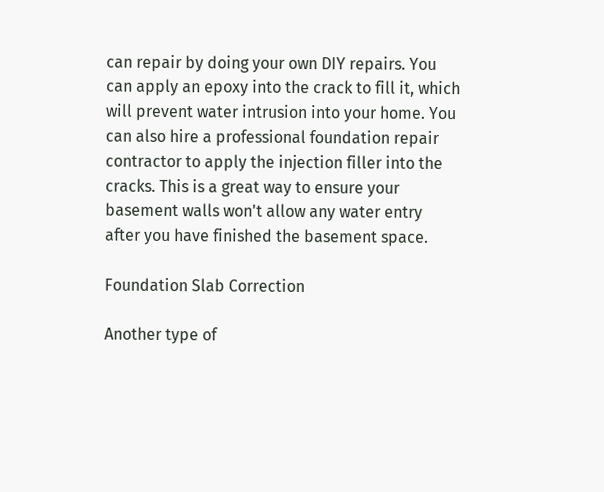can repair by doing your own DIY repairs. You can apply an epoxy into the crack to fill it, which will prevent water intrusion into your home. You can also hire a professional foundation repair contractor to apply the injection filler into the cracks. This is a great way to ensure your basement walls won't allow any water entry after you have finished the basement space.

Foundation Slab Correction

Another type of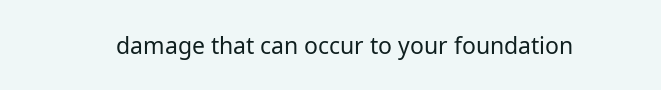damage that can occur to your foundation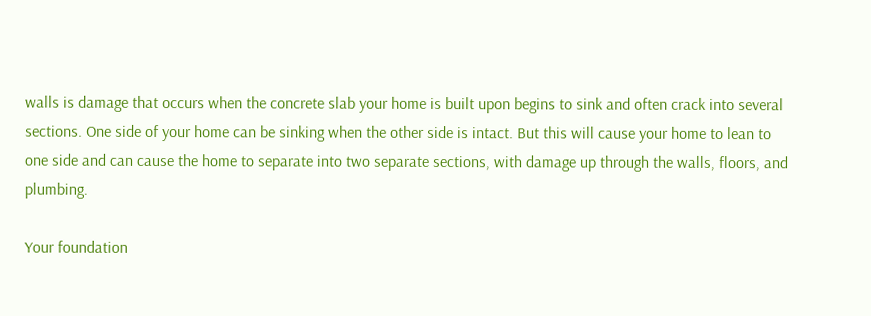walls is damage that occurs when the concrete slab your home is built upon begins to sink and often crack into several sections. One side of your home can be sinking when the other side is intact. But this will cause your home to lean to one side and can cause the home to separate into two separate sections, with damage up through the walls, floors, and plumbing.

Your foundation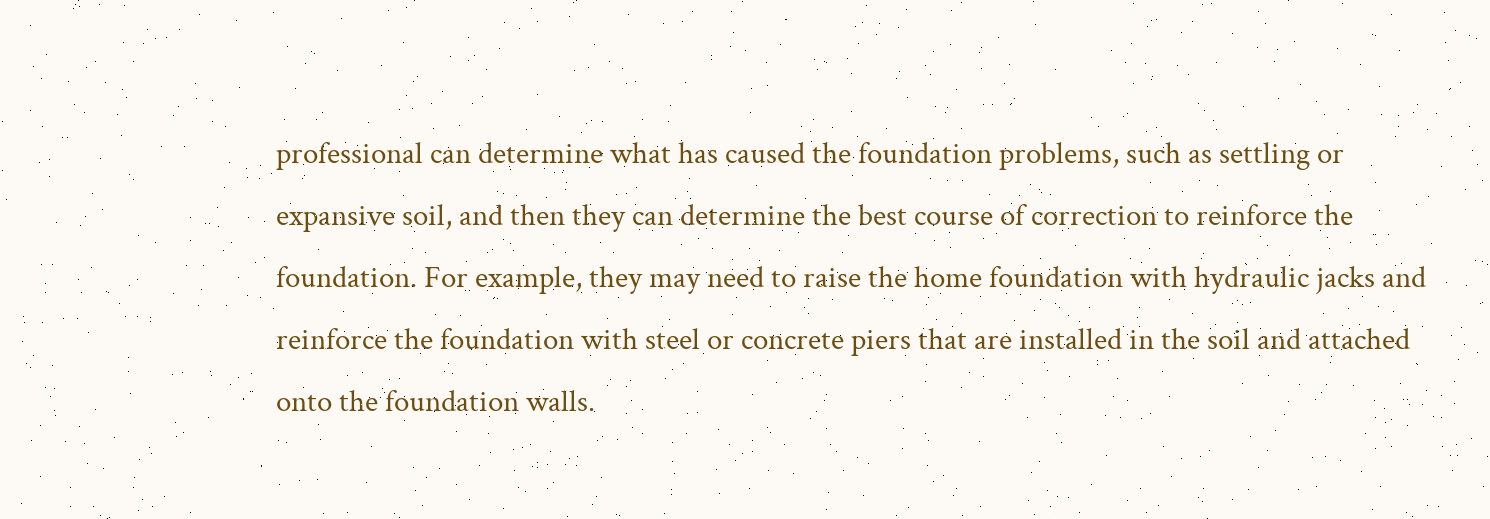professional can determine what has caused the foundation problems, such as settling or expansive soil, and then they can determine the best course of correction to reinforce the foundation. For example, they may need to raise the home foundation with hydraulic jacks and reinforce the foundation with steel or concrete piers that are installed in the soil and attached onto the foundation walls.